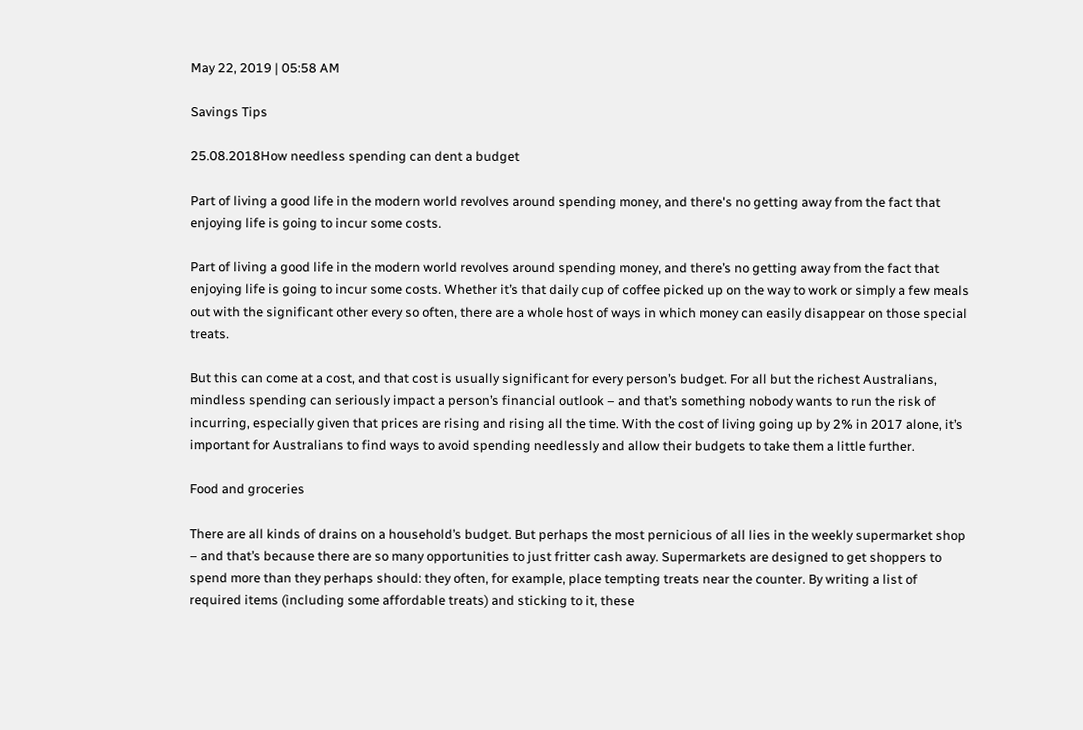May 22, 2019 | 05:58 AM

Savings Tips

25.08.2018How needless spending can dent a budget

Part of living a good life in the modern world revolves around spending money, and there's no getting away from the fact that enjoying life is going to incur some costs.

Part of living a good life in the modern world revolves around spending money, and there’s no getting away from the fact that enjoying life is going to incur some costs. Whether it’s that daily cup of coffee picked up on the way to work or simply a few meals out with the significant other every so often, there are a whole host of ways in which money can easily disappear on those special treats.

But this can come at a cost, and that cost is usually significant for every person’s budget. For all but the richest Australians, mindless spending can seriously impact a person’s financial outlook – and that’s something nobody wants to run the risk of incurring, especially given that prices are rising and rising all the time. With the cost of living going up by 2% in 2017 alone, it’s important for Australians to find ways to avoid spending needlessly and allow their budgets to take them a little further.

Food and groceries

There are all kinds of drains on a household’s budget. But perhaps the most pernicious of all lies in the weekly supermarket shop – and that’s because there are so many opportunities to just fritter cash away. Supermarkets are designed to get shoppers to spend more than they perhaps should: they often, for example, place tempting treats near the counter. By writing a list of required items (including some affordable treats) and sticking to it, these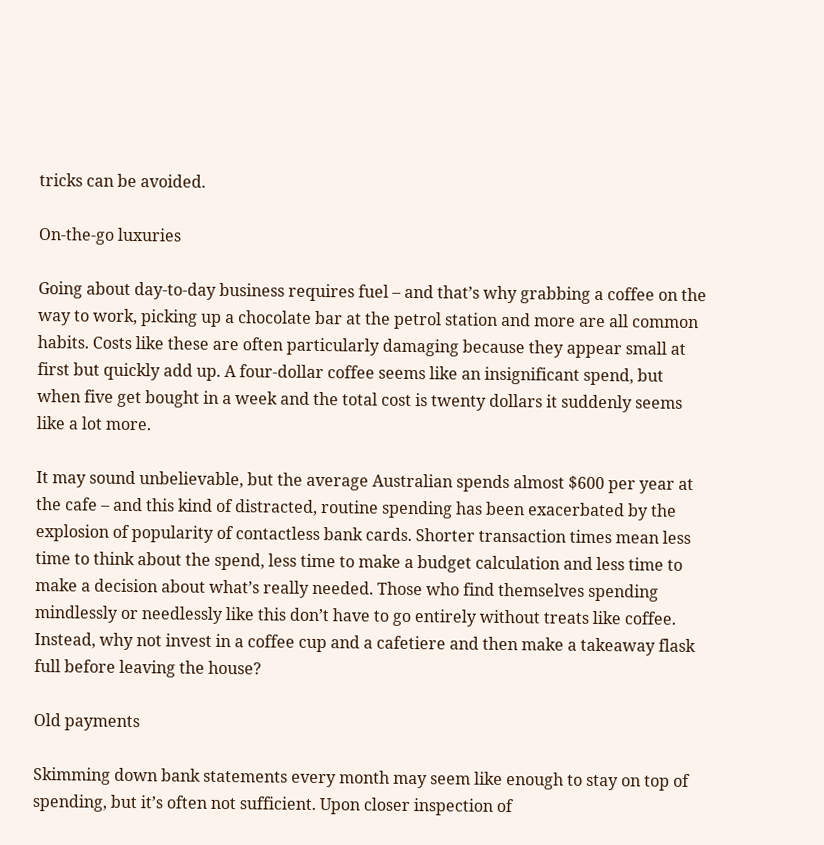tricks can be avoided.

On-the-go luxuries

Going about day-to-day business requires fuel – and that’s why grabbing a coffee on the way to work, picking up a chocolate bar at the petrol station and more are all common habits. Costs like these are often particularly damaging because they appear small at first but quickly add up. A four-dollar coffee seems like an insignificant spend, but when five get bought in a week and the total cost is twenty dollars it suddenly seems like a lot more.

It may sound unbelievable, but the average Australian spends almost $600 per year at the cafe – and this kind of distracted, routine spending has been exacerbated by the explosion of popularity of contactless bank cards. Shorter transaction times mean less time to think about the spend, less time to make a budget calculation and less time to make a decision about what’s really needed. Those who find themselves spending mindlessly or needlessly like this don’t have to go entirely without treats like coffee. Instead, why not invest in a coffee cup and a cafetiere and then make a takeaway flask full before leaving the house?

Old payments

Skimming down bank statements every month may seem like enough to stay on top of spending, but it’s often not sufficient. Upon closer inspection of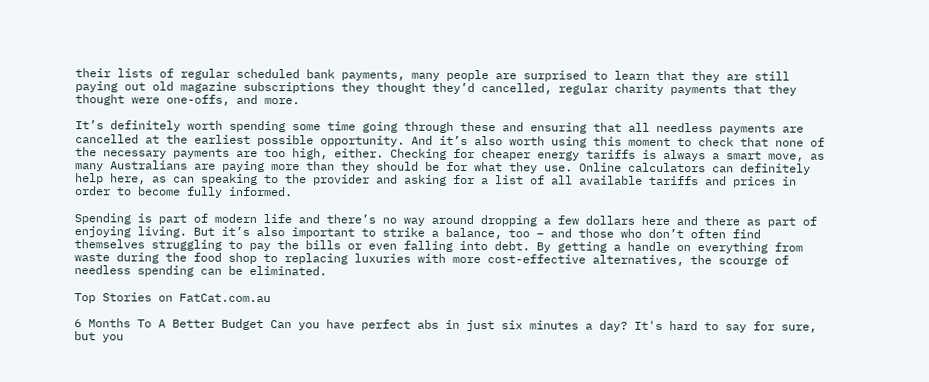their lists of regular scheduled bank payments, many people are surprised to learn that they are still paying out old magazine subscriptions they thought they’d cancelled, regular charity payments that they thought were one-offs, and more.

It’s definitely worth spending some time going through these and ensuring that all needless payments are cancelled at the earliest possible opportunity. And it’s also worth using this moment to check that none of the necessary payments are too high, either. Checking for cheaper energy tariffs is always a smart move, as many Australians are paying more than they should be for what they use. Online calculators can definitely help here, as can speaking to the provider and asking for a list of all available tariffs and prices in order to become fully informed.

Spending is part of modern life and there’s no way around dropping a few dollars here and there as part of enjoying living. But it’s also important to strike a balance, too – and those who don’t often find themselves struggling to pay the bills or even falling into debt. By getting a handle on everything from waste during the food shop to replacing luxuries with more cost-effective alternatives, the scourge of needless spending can be eliminated.

Top Stories on FatCat.com.au

6 Months To A Better Budget Can you have perfect abs in just six minutes a day? It's hard to say for sure, but you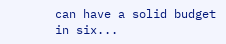can have a solid budget in six...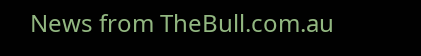News from TheBull.com.au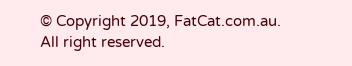© Copyright 2019, FatCat.com.au. All right reserved.